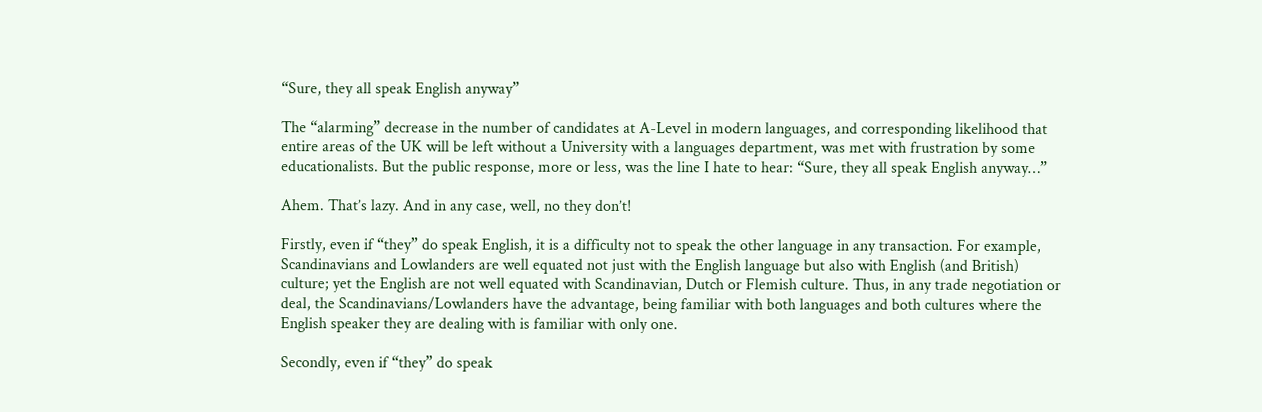“Sure, they all speak English anyway”

The “alarming” decrease in the number of candidates at A-Level in modern languages, and corresponding likelihood that entire areas of the UK will be left without a University with a languages department, was met with frustration by some educationalists. But the public response, more or less, was the line I hate to hear: “Sure, they all speak English anyway…”

Ahem. That’s lazy. And in any case, well, no they don’t!

Firstly, even if “they” do speak English, it is a difficulty not to speak the other language in any transaction. For example, Scandinavians and Lowlanders are well equated not just with the English language but also with English (and British) culture; yet the English are not well equated with Scandinavian, Dutch or Flemish culture. Thus, in any trade negotiation or deal, the Scandinavians/Lowlanders have the advantage, being familiar with both languages and both cultures where the English speaker they are dealing with is familiar with only one.

Secondly, even if “they” do speak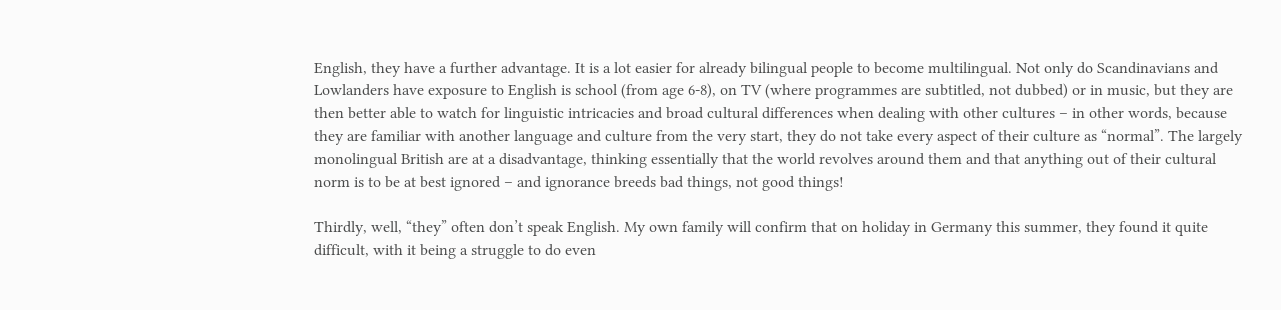English, they have a further advantage. It is a lot easier for already bilingual people to become multilingual. Not only do Scandinavians and Lowlanders have exposure to English is school (from age 6-8), on TV (where programmes are subtitled, not dubbed) or in music, but they are then better able to watch for linguistic intricacies and broad cultural differences when dealing with other cultures – in other words, because they are familiar with another language and culture from the very start, they do not take every aspect of their culture as “normal”. The largely monolingual British are at a disadvantage, thinking essentially that the world revolves around them and that anything out of their cultural norm is to be at best ignored – and ignorance breeds bad things, not good things!

Thirdly, well, “they” often don’t speak English. My own family will confirm that on holiday in Germany this summer, they found it quite difficult, with it being a struggle to do even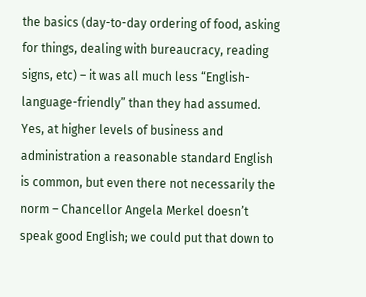the basics (day-to-day ordering of food, asking for things, dealing with bureaucracy, reading signs, etc) – it was all much less “English-language-friendly” than they had assumed. Yes, at higher levels of business and administration a reasonable standard English is common, but even there not necessarily the norm – Chancellor Angela Merkel doesn’t speak good English; we could put that down to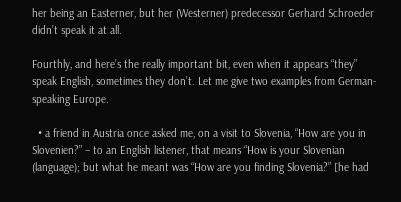her being an Easterner, but her (Westerner) predecessor Gerhard Schroeder didn’t speak it at all.

Fourthly, and here’s the really important bit, even when it appears “they” speak English, sometimes they don’t. Let me give two examples from German-speaking Europe.

  • a friend in Austria once asked me, on a visit to Slovenia, “How are you in Slovenien?” – to an English listener, that means “How is your Slovenian (language); but what he meant was “How are you finding Slovenia?” [he had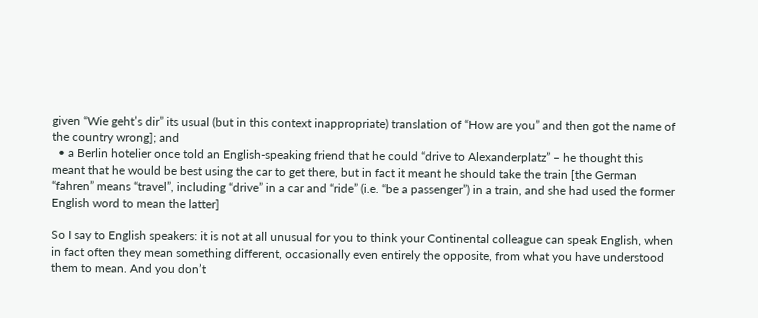given “Wie geht’s dir” its usual (but in this context inappropriate) translation of “How are you” and then got the name of the country wrong]; and
  • a Berlin hotelier once told an English-speaking friend that he could “drive to Alexanderplatz” – he thought this meant that he would be best using the car to get there, but in fact it meant he should take the train [the German “fahren” means “travel”, including “drive” in a car and “ride” (i.e. “be a passenger”) in a train, and she had used the former English word to mean the latter]

So I say to English speakers: it is not at all unusual for you to think your Continental colleague can speak English, when in fact often they mean something different, occasionally even entirely the opposite, from what you have understood them to mean. And you don’t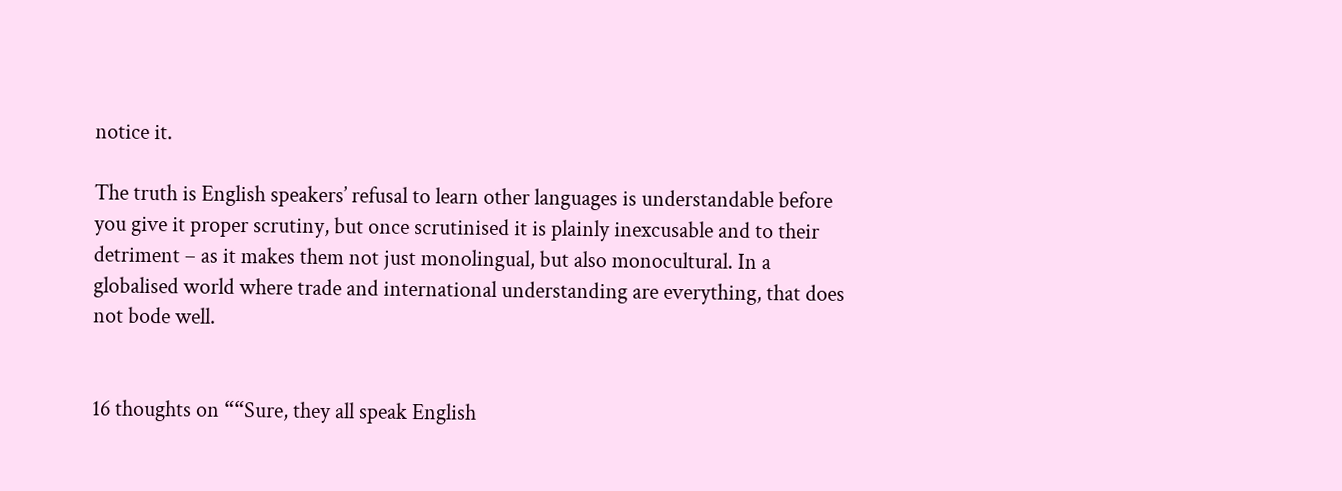notice it.

The truth is English speakers’ refusal to learn other languages is understandable before you give it proper scrutiny, but once scrutinised it is plainly inexcusable and to their detriment – as it makes them not just monolingual, but also monocultural. In a globalised world where trade and international understanding are everything, that does not bode well.


16 thoughts on ““Sure, they all speak English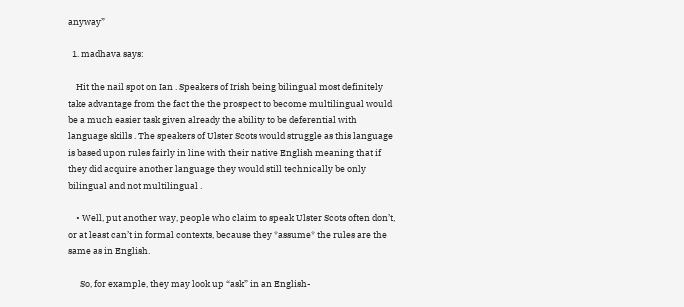anyway”

  1. madhava says:

    Hit the nail spot on Ian . Speakers of Irish being bilingual most definitely take advantage from the fact the the prospect to become multilingual would be a much easier task given already the ability to be deferential with language skills . The speakers of Ulster Scots would struggle as this language is based upon rules fairly in line with their native English meaning that if they did acquire another language they would still technically be only bilingual and not multilingual .

    • Well, put another way, people who claim to speak Ulster Scots often don’t, or at least can’t in formal contexts, because they *assume* the rules are the same as in English.

      So, for example, they may look up “ask” in an English-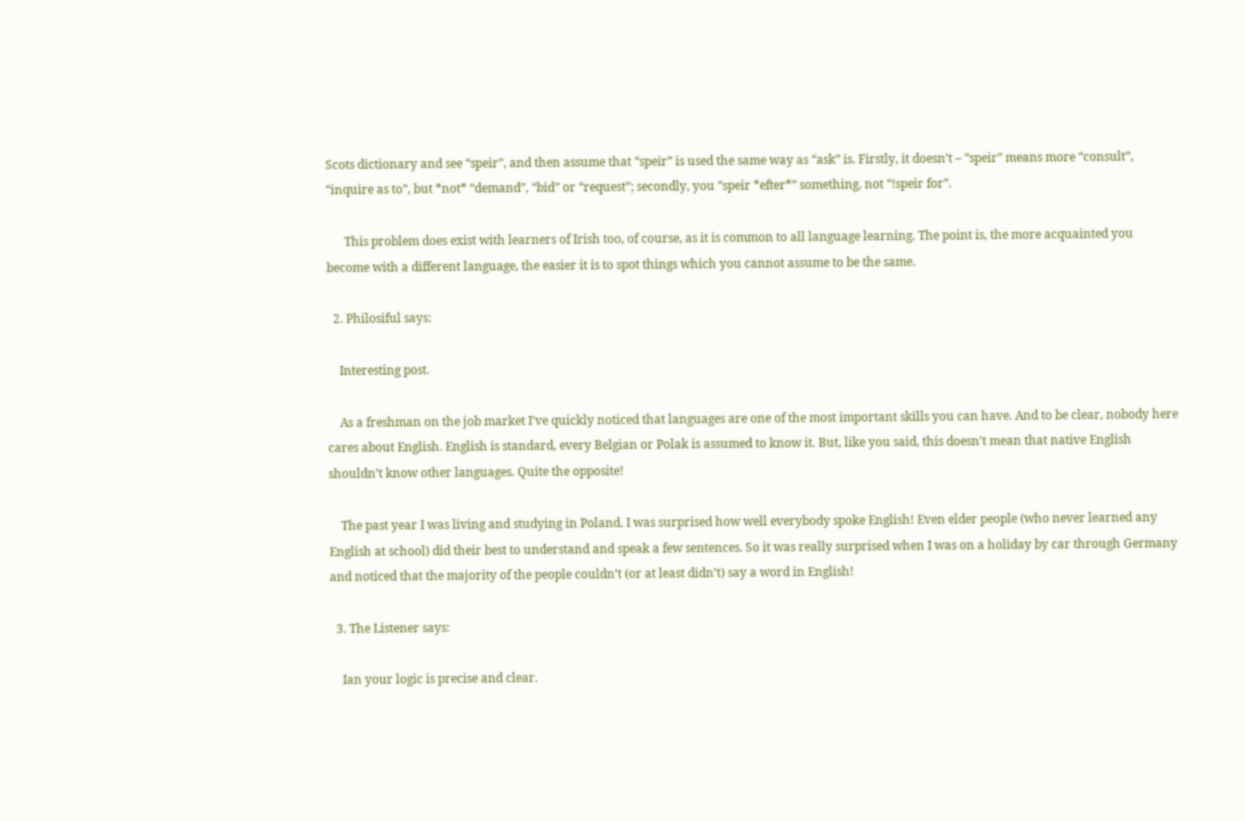Scots dictionary and see “speir”, and then assume that “speir” is used the same way as “ask” is. Firstly, it doesn’t – “speir” means more “consult”, “inquire as to”, but *not* “demand”, “bid” or “request”; secondly, you “speir *efter*” something, not “!speir for”.

      This problem does exist with learners of Irish too, of course, as it is common to all language learning. The point is, the more acquainted you become with a different language, the easier it is to spot things which you cannot assume to be the same.

  2. Philosiful says:

    Interesting post.

    As a freshman on the job market I’ve quickly noticed that languages are one of the most important skills you can have. And to be clear, nobody here cares about English. English is standard, every Belgian or Polak is assumed to know it. But, like you said, this doesn’t mean that native English shouldn’t know other languages. Quite the opposite!

    The past year I was living and studying in Poland. I was surprised how well everybody spoke English! Even elder people (who never learned any English at school) did their best to understand and speak a few sentences. So it was really surprised when I was on a holiday by car through Germany and noticed that the majority of the people couldn’t (or at least didn’t) say a word in English!

  3. The Listener says:

    Ian your logic is precise and clear.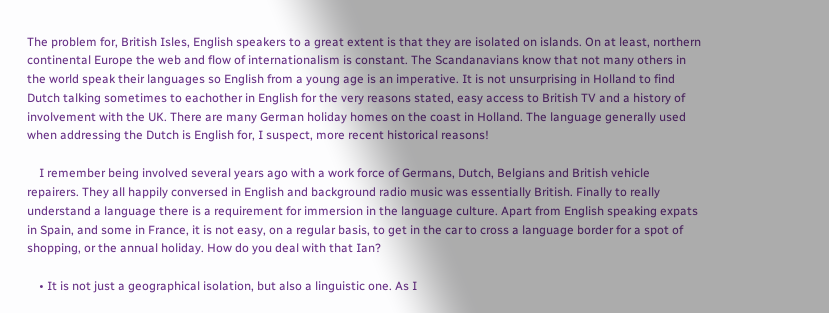The problem for, British Isles, English speakers to a great extent is that they are isolated on islands. On at least, northern continental Europe the web and flow of internationalism is constant. The Scandanavians know that not many others in the world speak their languages so English from a young age is an imperative. It is not unsurprising in Holland to find Dutch talking sometimes to eachother in English for the very reasons stated, easy access to British TV and a history of involvement with the UK. There are many German holiday homes on the coast in Holland. The language generally used when addressing the Dutch is English for, I suspect, more recent historical reasons!

    I remember being involved several years ago with a work force of Germans, Dutch, Belgians and British vehicle repairers. They all happily conversed in English and background radio music was essentially British. Finally to really understand a language there is a requirement for immersion in the language culture. Apart from English speaking expats in Spain, and some in France, it is not easy, on a regular basis, to get in the car to cross a language border for a spot of shopping, or the annual holiday. How do you deal with that Ian?

    • It is not just a geographical isolation, but also a linguistic one. As I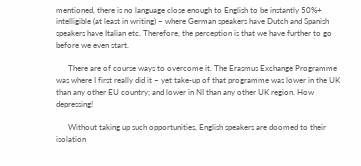mentioned, there is no language close enough to English to be instantly 50%+ intelligible (at least in writing) – where German speakers have Dutch and Spanish speakers have Italian etc. Therefore, the perception is that we have further to go before we even start.

      There are of course ways to overcome it. The Erasmus Exchange Programme was where I first really did it – yet take-up of that programme was lower in the UK than any other EU country; and lower in NI than any other UK region. How depressing!

      Without taking up such opportunities, English speakers are doomed to their isolation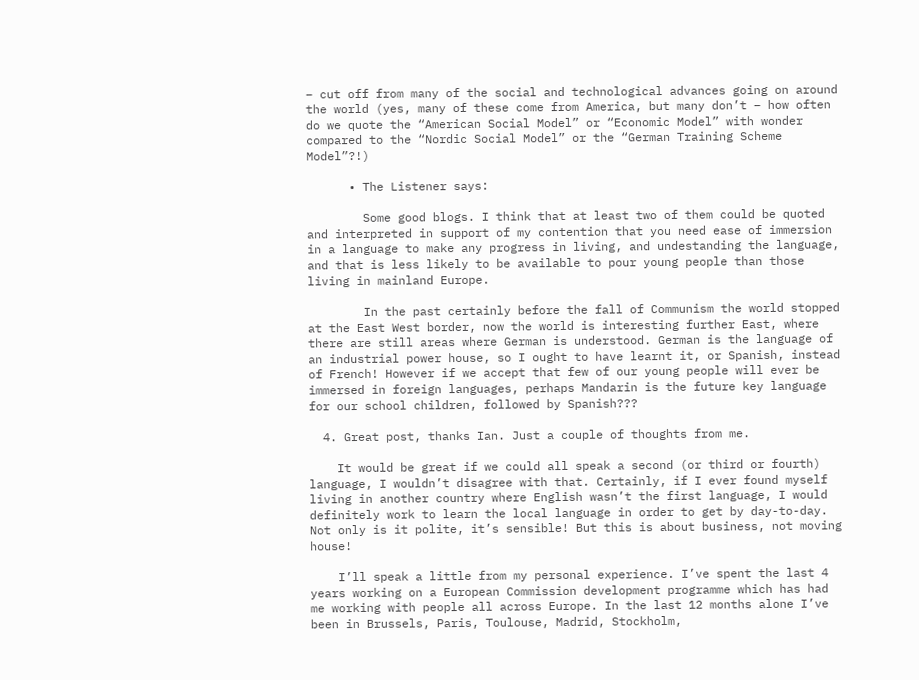– cut off from many of the social and technological advances going on around the world (yes, many of these come from America, but many don’t – how often do we quote the “American Social Model” or “Economic Model” with wonder compared to the “Nordic Social Model” or the “German Training Scheme Model”?!)

      • The Listener says:

        Some good blogs. I think that at least two of them could be quoted and interpreted in support of my contention that you need ease of immersion in a language to make any progress in living, and undestanding the language, and that is less likely to be available to pour young people than those living in mainland Europe.

        In the past certainly before the fall of Communism the world stopped at the East West border, now the world is interesting further East, where there are still areas where German is understood. German is the language of an industrial power house, so I ought to have learnt it, or Spanish, instead of French! However if we accept that few of our young people will ever be immersed in foreign languages, perhaps Mandarin is the future key language for our school children, followed by Spanish???

  4. Great post, thanks Ian. Just a couple of thoughts from me.

    It would be great if we could all speak a second (or third or fourth) language, I wouldn’t disagree with that. Certainly, if I ever found myself living in another country where English wasn’t the first language, I would definitely work to learn the local language in order to get by day-to-day. Not only is it polite, it’s sensible! But this is about business, not moving house!

    I’ll speak a little from my personal experience. I’ve spent the last 4 years working on a European Commission development programme which has had me working with people all across Europe. In the last 12 months alone I’ve been in Brussels, Paris, Toulouse, Madrid, Stockholm,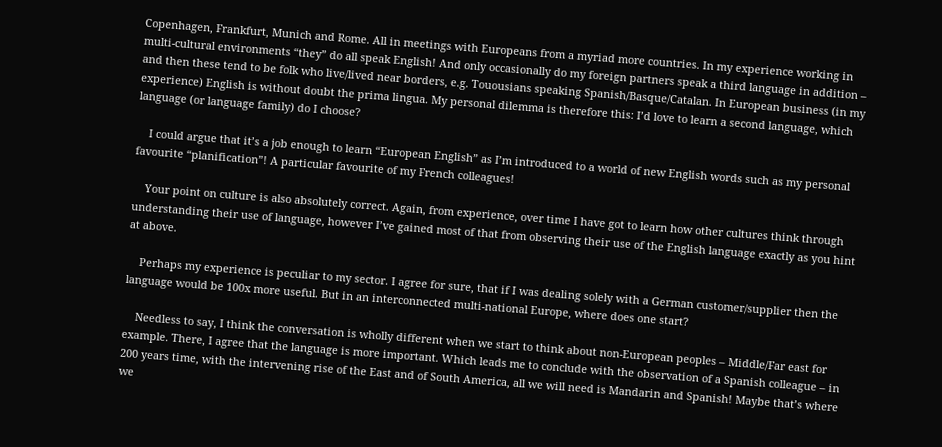Copenhagen, Frankfurt, Munich and Rome. All in meetings with Europeans from a myriad more countries. In my experience working in multi-cultural environments “they” do all speak English! And only occasionally do my foreign partners speak a third language in addition – and then these tend to be folk who live/lived near borders, e.g. Touousians speaking Spanish/Basque/Catalan. In European business (in my experience) English is without doubt the prima lingua. My personal dilemma is therefore this: I’d love to learn a second language, which language (or language family) do I choose?

    I could argue that it’s a job enough to learn “European English” as I’m introduced to a world of new English words such as my personal favourite “planification”! A particular favourite of my French colleagues!

    Your point on culture is also absolutely correct. Again, from experience, over time I have got to learn how other cultures think through understanding their use of language, however I’ve gained most of that from observing their use of the English language exactly as you hint at above.

    Perhaps my experience is peculiar to my sector. I agree for sure, that if I was dealing solely with a German customer/supplier then the language would be 100x more useful. But in an interconnected multi-national Europe, where does one start?

    Needless to say, I think the conversation is wholly different when we start to think about non-European peoples – Middle/Far east for example. There, I agree that the language is more important. Which leads me to conclude with the observation of a Spanish colleague – in 200 years time, with the intervening rise of the East and of South America, all we will need is Mandarin and Spanish! Maybe that’s where we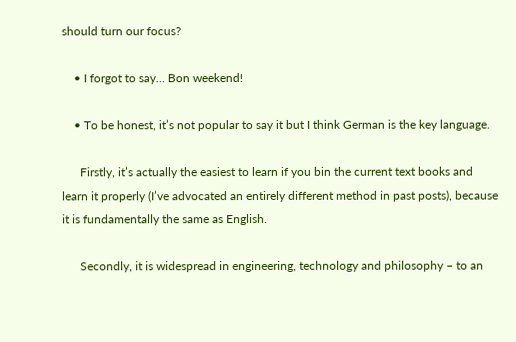should turn our focus?

    • I forgot to say… Bon weekend!

    • To be honest, it’s not popular to say it but I think German is the key language.

      Firstly, it’s actually the easiest to learn if you bin the current text books and learn it properly (I’ve advocated an entirely different method in past posts), because it is fundamentally the same as English.

      Secondly, it is widespread in engineering, technology and philosophy – to an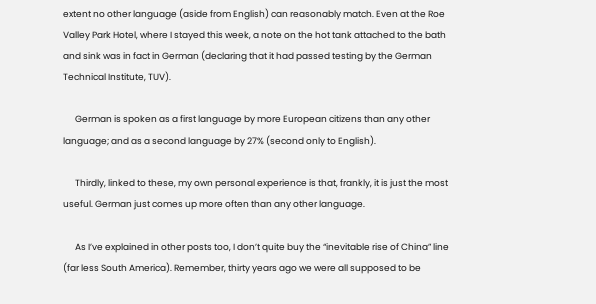extent no other language (aside from English) can reasonably match. Even at the Roe Valley Park Hotel, where I stayed this week, a note on the hot tank attached to the bath and sink was in fact in German (declaring that it had passed testing by the German Technical Institute, TUV).

      German is spoken as a first language by more European citizens than any other language; and as a second language by 27% (second only to English).

      Thirdly, linked to these, my own personal experience is that, frankly, it is just the most useful. German just comes up more often than any other language.

      As I’ve explained in other posts too, I don’t quite buy the “inevitable rise of China” line (far less South America). Remember, thirty years ago we were all supposed to be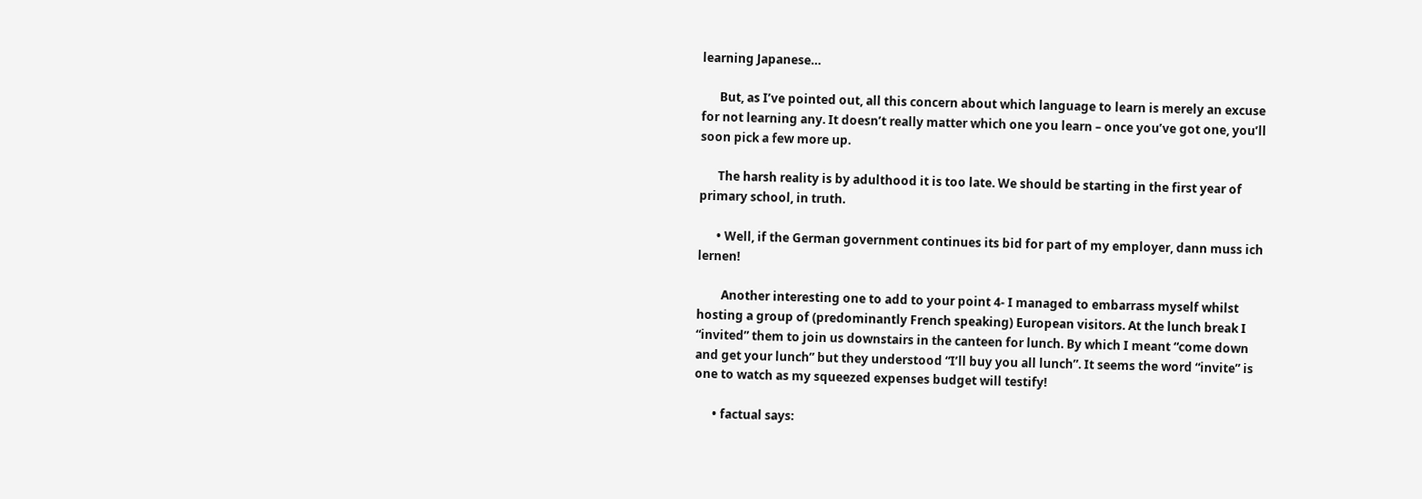learning Japanese…

      But, as I’ve pointed out, all this concern about which language to learn is merely an excuse for not learning any. It doesn’t really matter which one you learn – once you’ve got one, you’ll soon pick a few more up.

      The harsh reality is by adulthood it is too late. We should be starting in the first year of primary school, in truth.

      • Well, if the German government continues its bid for part of my employer, dann muss ich lernen!

        Another interesting one to add to your point 4- I managed to embarrass myself whilst hosting a group of (predominantly French speaking) European visitors. At the lunch break I “invited” them to join us downstairs in the canteen for lunch. By which I meant “come down and get your lunch” but they understood “I’ll buy you all lunch”. It seems the word “invite” is one to watch as my squeezed expenses budget will testify!

      • factual says: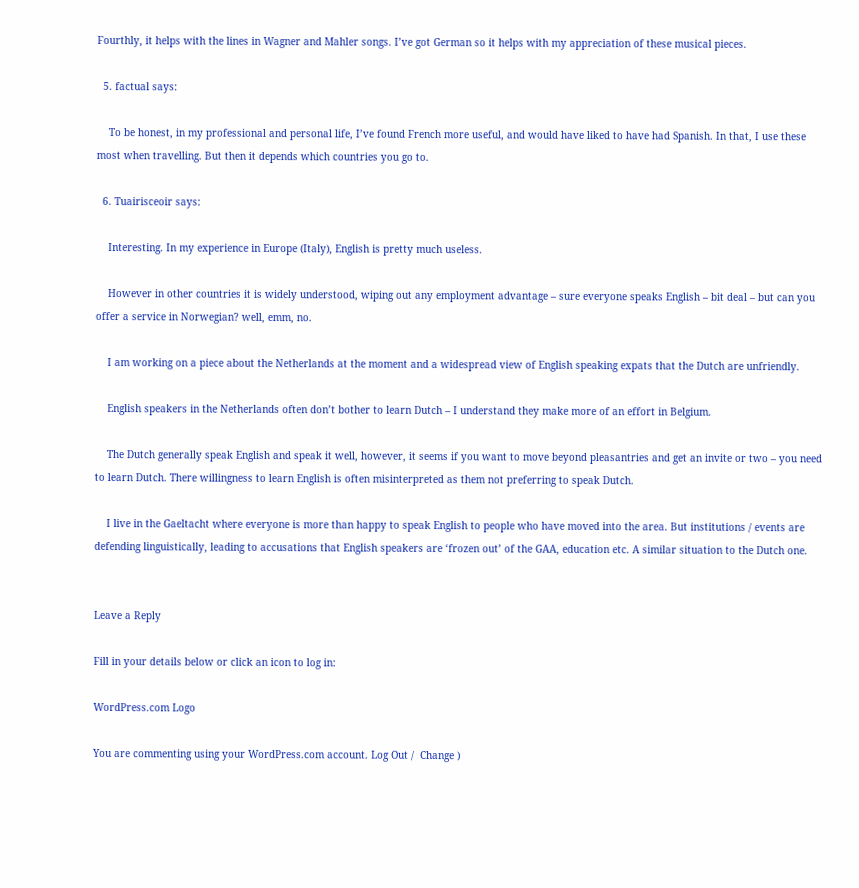Fourthly, it helps with the lines in Wagner and Mahler songs. I’ve got German so it helps with my appreciation of these musical pieces.

  5. factual says:

    To be honest, in my professional and personal life, I’ve found French more useful, and would have liked to have had Spanish. In that, I use these most when travelling. But then it depends which countries you go to.

  6. Tuairisceoir says:

    Interesting. In my experience in Europe (Italy), English is pretty much useless.

    However in other countries it is widely understood, wiping out any employment advantage – sure everyone speaks English – bit deal – but can you offer a service in Norwegian? well, emm, no.

    I am working on a piece about the Netherlands at the moment and a widespread view of English speaking expats that the Dutch are unfriendly.

    English speakers in the Netherlands often don’t bother to learn Dutch – I understand they make more of an effort in Belgium.

    The Dutch generally speak English and speak it well, however, it seems if you want to move beyond pleasantries and get an invite or two – you need to learn Dutch. There willingness to learn English is often misinterpreted as them not preferring to speak Dutch.

    I live in the Gaeltacht where everyone is more than happy to speak English to people who have moved into the area. But institutions / events are defending linguistically, leading to accusations that English speakers are ‘frozen out’ of the GAA, education etc. A similar situation to the Dutch one.


Leave a Reply

Fill in your details below or click an icon to log in:

WordPress.com Logo

You are commenting using your WordPress.com account. Log Out /  Change )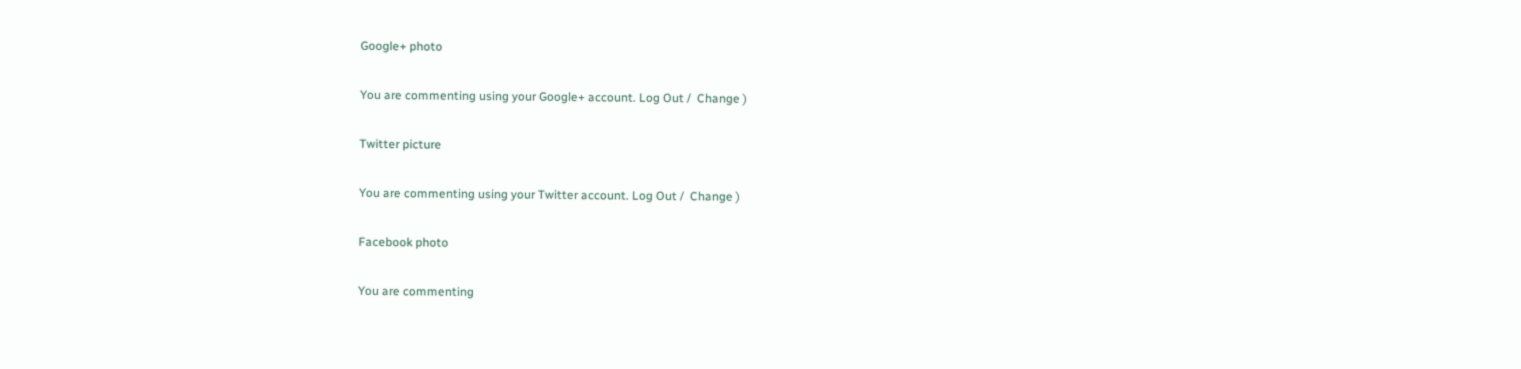Google+ photo

You are commenting using your Google+ account. Log Out /  Change )

Twitter picture

You are commenting using your Twitter account. Log Out /  Change )

Facebook photo

You are commenting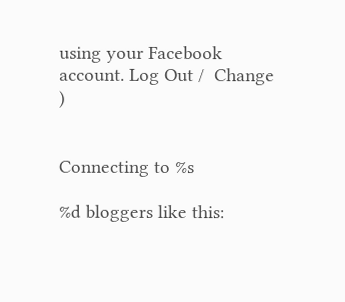using your Facebook account. Log Out /  Change )


Connecting to %s

%d bloggers like this: